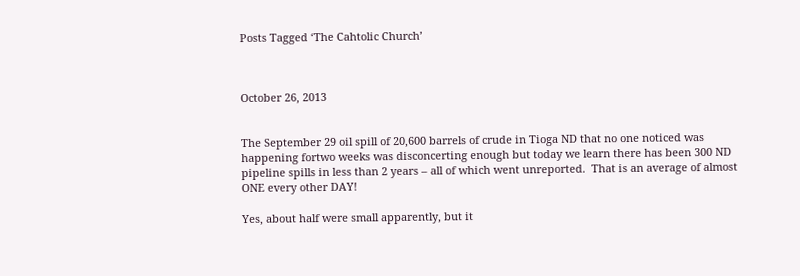Posts Tagged ‘The Cahtolic Church’



October 26, 2013


The September 29 oil spill of 20,600 barrels of crude in Tioga ND that no one noticed was happening fortwo weeks was disconcerting enough but today we learn there has been 300 ND pipeline spills in less than 2 years – all of which went unreported.  That is an average of almost ONE every other DAY!

Yes, about half were small apparently, but it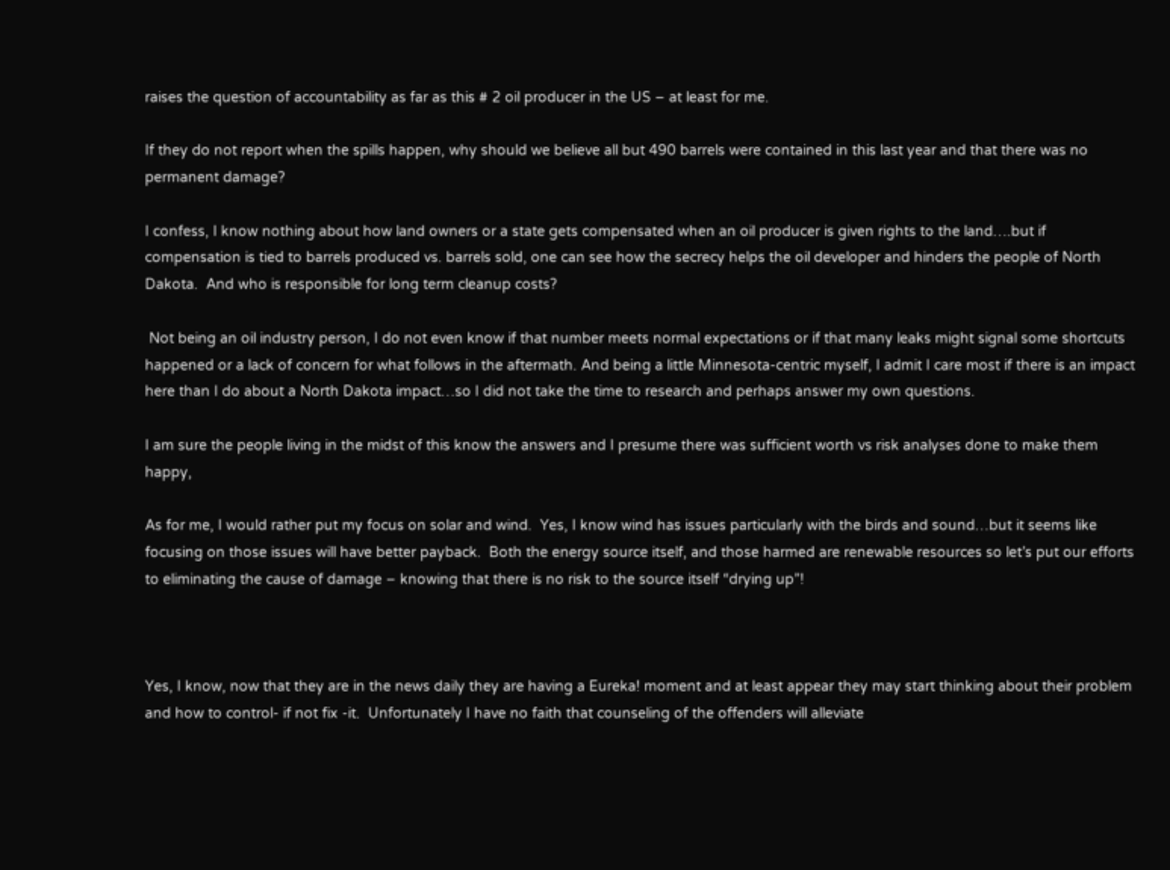raises the question of accountability as far as this # 2 oil producer in the US – at least for me.

If they do not report when the spills happen, why should we believe all but 490 barrels were contained in this last year and that there was no permanent damage?

I confess, I know nothing about how land owners or a state gets compensated when an oil producer is given rights to the land….but if compensation is tied to barrels produced vs. barrels sold, one can see how the secrecy helps the oil developer and hinders the people of North Dakota.  And who is responsible for long term cleanup costs?

 Not being an oil industry person, I do not even know if that number meets normal expectations or if that many leaks might signal some shortcuts happened or a lack of concern for what follows in the aftermath. And being a little Minnesota-centric myself, I admit I care most if there is an impact here than I do about a North Dakota impact…so I did not take the time to research and perhaps answer my own questions.

I am sure the people living in the midst of this know the answers and I presume there was sufficient worth vs risk analyses done to make them happy,

As for me, I would rather put my focus on solar and wind.  Yes, I know wind has issues particularly with the birds and sound…but it seems like focusing on those issues will have better payback.  Both the energy source itself, and those harmed are renewable resources so let’s put our efforts to eliminating the cause of damage – knowing that there is no risk to the source itself “drying up”!



Yes, I know, now that they are in the news daily they are having a Eureka! moment and at least appear they may start thinking about their problem and how to control- if not fix -it.  Unfortunately I have no faith that counseling of the offenders will alleviate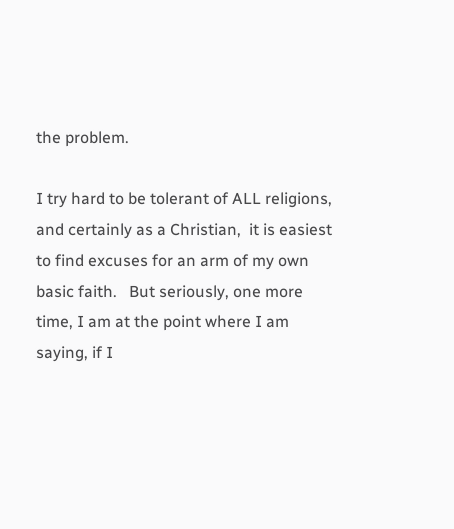the problem.

I try hard to be tolerant of ALL religions, and certainly as a Christian,  it is easiest to find excuses for an arm of my own basic faith.   But seriously, one more time, I am at the point where I am saying, if I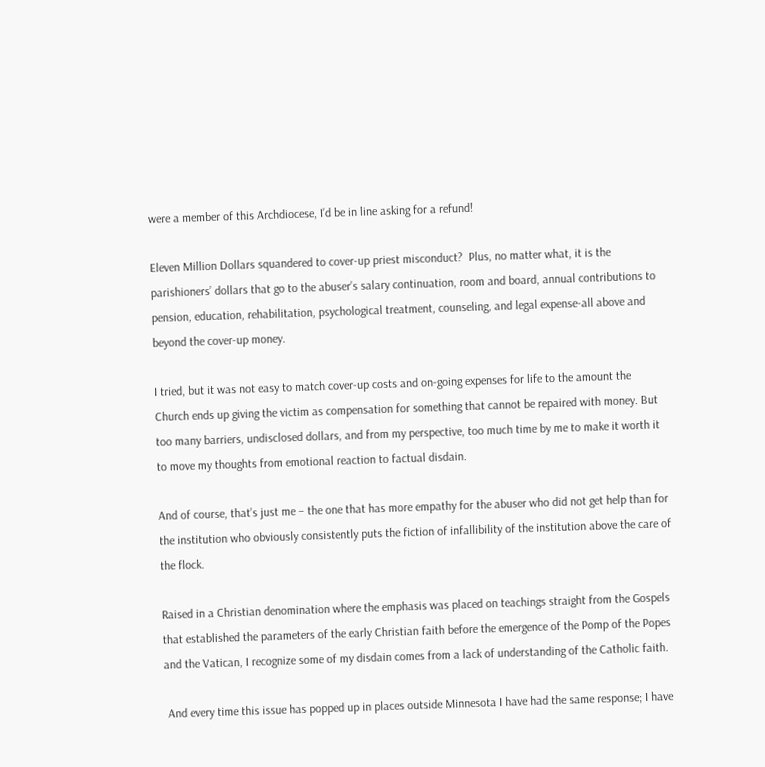were a member of this Archdiocese, I’d be in line asking for a refund!

Eleven Million Dollars squandered to cover-up priest misconduct?  Plus, no matter what, it is the parishioners’ dollars that go to the abuser’s salary continuation, room and board, annual contributions to pension, education, rehabilitation, psychological treatment, counseling, and legal expense-all above and beyond the cover-up money.

I tried, but it was not easy to match cover-up costs and on-going expenses for life to the amount the Church ends up giving the victim as compensation for something that cannot be repaired with money. But too many barriers, undisclosed dollars, and from my perspective, too much time by me to make it worth it to move my thoughts from emotional reaction to factual disdain.

And of course, that’s just me – the one that has more empathy for the abuser who did not get help than for the institution who obviously consistently puts the fiction of infallibility of the institution above the care of the flock.

Raised in a Christian denomination where the emphasis was placed on teachings straight from the Gospels that established the parameters of the early Christian faith before the emergence of the Pomp of the Popes and the Vatican, I recognize some of my disdain comes from a lack of understanding of the Catholic faith.

 And every time this issue has popped up in places outside Minnesota I have had the same response; I have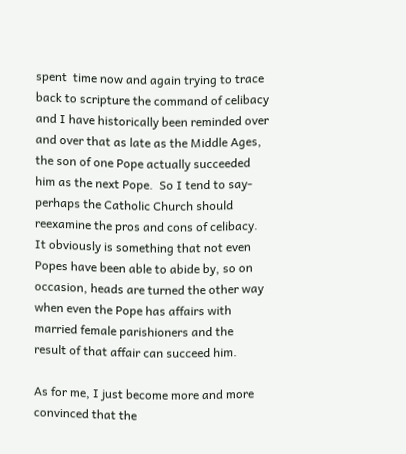spent  time now and again trying to trace back to scripture the command of celibacy and I have historically been reminded over and over that as late as the Middle Ages, the son of one Pope actually succeeded him as the next Pope.  So I tend to say- perhaps the Catholic Church should reexamine the pros and cons of celibacy.  It obviously is something that not even Popes have been able to abide by, so on occasion, heads are turned the other way when even the Pope has affairs with married female parishioners and the result of that affair can succeed him.

As for me, I just become more and more convinced that the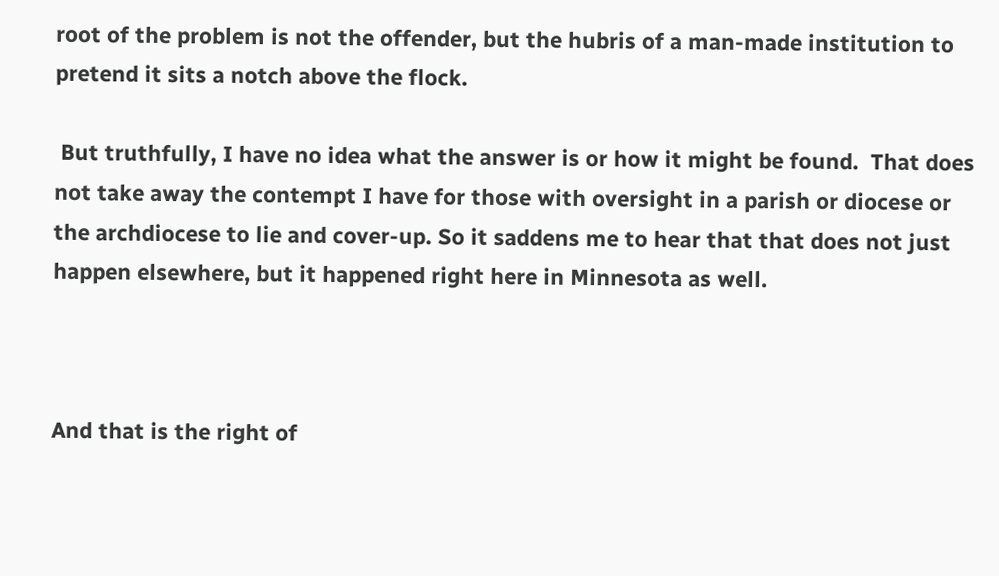root of the problem is not the offender, but the hubris of a man-made institution to pretend it sits a notch above the flock.

 But truthfully, I have no idea what the answer is or how it might be found.  That does not take away the contempt I have for those with oversight in a parish or diocese or the archdiocese to lie and cover-up. So it saddens me to hear that that does not just happen elsewhere, but it happened right here in Minnesota as well.



And that is the right of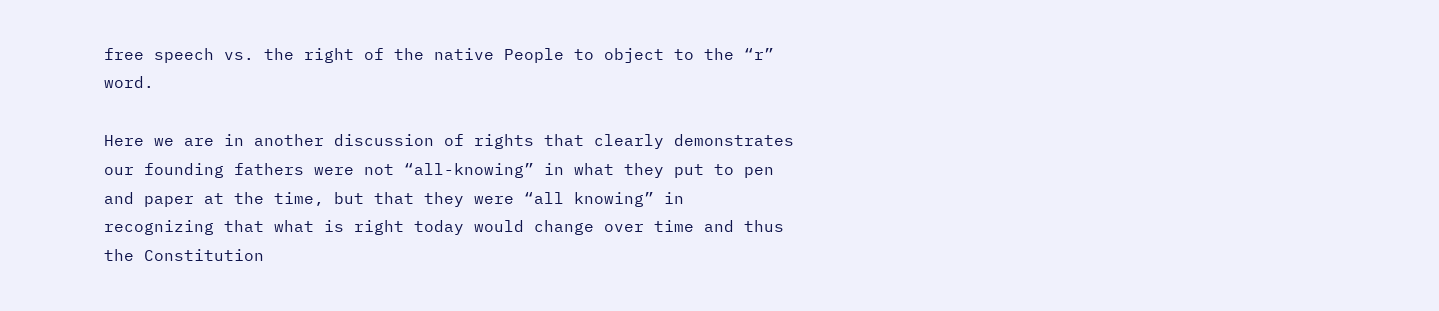free speech vs. the right of the native People to object to the “r” word.

Here we are in another discussion of rights that clearly demonstrates our founding fathers were not “all-knowing” in what they put to pen and paper at the time, but that they were “all knowing” in recognizing that what is right today would change over time and thus the Constitution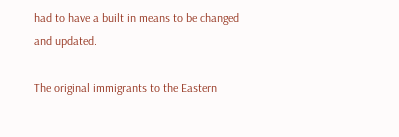had to have a built in means to be changed and updated.

The original immigrants to the Eastern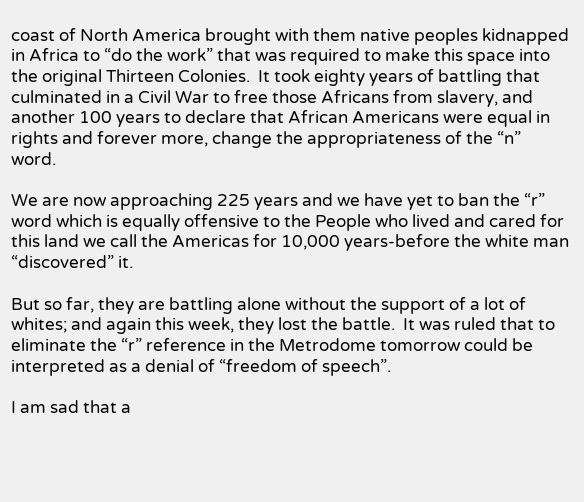coast of North America brought with them native peoples kidnapped in Africa to “do the work” that was required to make this space into the original Thirteen Colonies.  It took eighty years of battling that culminated in a Civil War to free those Africans from slavery, and another 100 years to declare that African Americans were equal in rights and forever more, change the appropriateness of the “n” word.

We are now approaching 225 years and we have yet to ban the “r” word which is equally offensive to the People who lived and cared for this land we call the Americas for 10,000 years-before the white man “discovered” it.

But so far, they are battling alone without the support of a lot of whites; and again this week, they lost the battle.  It was ruled that to eliminate the “r” reference in the Metrodome tomorrow could be interpreted as a denial of “freedom of speech”.

I am sad that a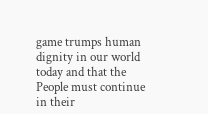game trumps human dignity in our world today and that the People must continue in their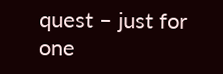quest – just for one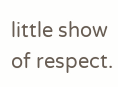little show of respect.